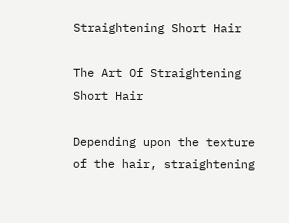Straightening Short Hair

The Art Of Straightening Short Hair

Depending upon the texture of the hair, straightening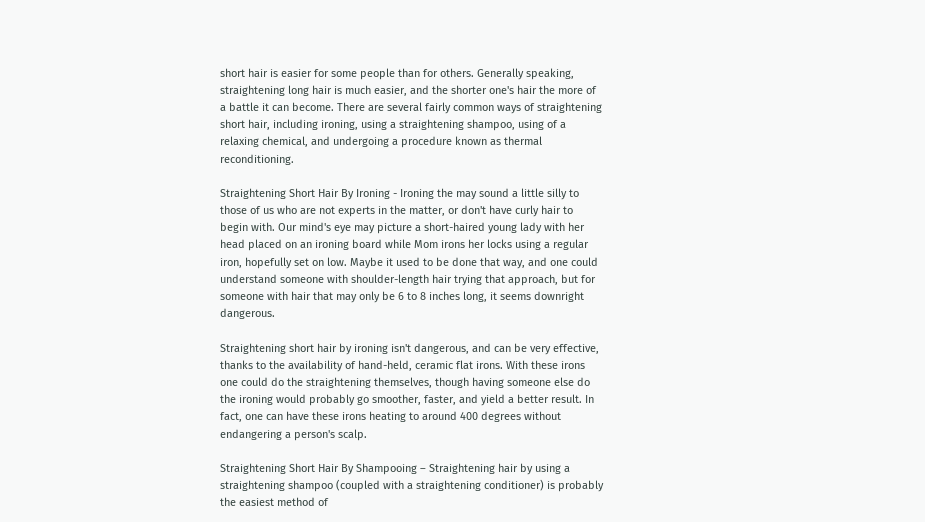short hair is easier for some people than for others. Generally speaking, straightening long hair is much easier, and the shorter one's hair the more of a battle it can become. There are several fairly common ways of straightening short hair, including ironing, using a straightening shampoo, using of a relaxing chemical, and undergoing a procedure known as thermal reconditioning.

Straightening Short Hair By Ironing - Ironing the may sound a little silly to those of us who are not experts in the matter, or don't have curly hair to begin with. Our mind's eye may picture a short-haired young lady with her head placed on an ironing board while Mom irons her locks using a regular iron, hopefully set on low. Maybe it used to be done that way, and one could understand someone with shoulder-length hair trying that approach, but for someone with hair that may only be 6 to 8 inches long, it seems downright dangerous.

Straightening short hair by ironing isn't dangerous, and can be very effective, thanks to the availability of hand-held, ceramic flat irons. With these irons one could do the straightening themselves, though having someone else do the ironing would probably go smoother, faster, and yield a better result. In fact, one can have these irons heating to around 400 degrees without endangering a person's scalp.

Straightening Short Hair By Shampooing – Straightening hair by using a straightening shampoo (coupled with a straightening conditioner) is probably the easiest method of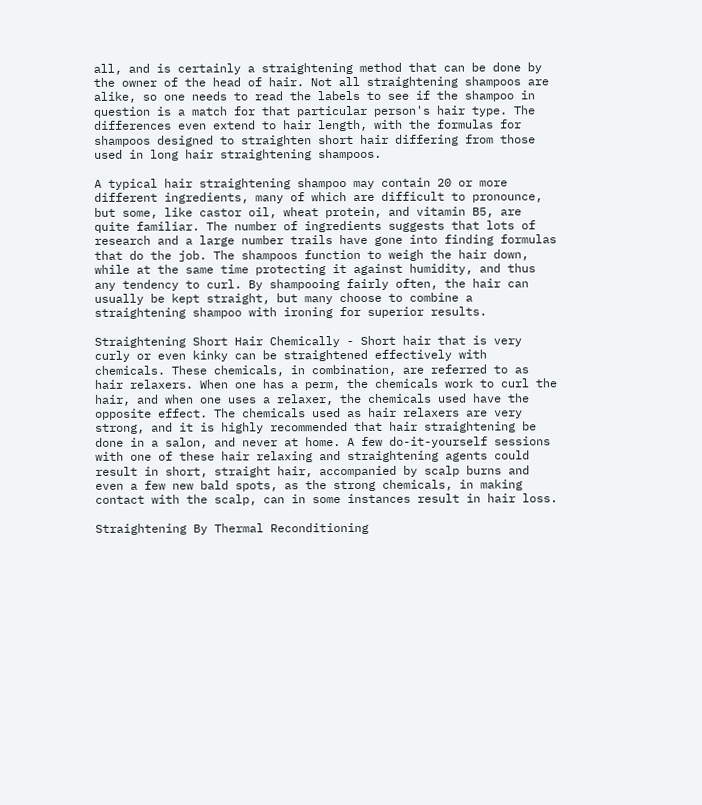all, and is certainly a straightening method that can be done by the owner of the head of hair. Not all straightening shampoos are alike, so one needs to read the labels to see if the shampoo in question is a match for that particular person's hair type. The differences even extend to hair length, with the formulas for shampoos designed to straighten short hair differing from those used in long hair straightening shampoos.

A typical hair straightening shampoo may contain 20 or more different ingredients, many of which are difficult to pronounce, but some, like castor oil, wheat protein, and vitamin B5, are quite familiar. The number of ingredients suggests that lots of research and a large number trails have gone into finding formulas that do the job. The shampoos function to weigh the hair down, while at the same time protecting it against humidity, and thus any tendency to curl. By shampooing fairly often, the hair can usually be kept straight, but many choose to combine a straightening shampoo with ironing for superior results.

Straightening Short Hair Chemically - Short hair that is very curly or even kinky can be straightened effectively with chemicals. These chemicals, in combination, are referred to as hair relaxers. When one has a perm, the chemicals work to curl the hair, and when one uses a relaxer, the chemicals used have the opposite effect. The chemicals used as hair relaxers are very strong, and it is highly recommended that hair straightening be done in a salon, and never at home. A few do-it-yourself sessions with one of these hair relaxing and straightening agents could result in short, straight hair, accompanied by scalp burns and even a few new bald spots, as the strong chemicals, in making contact with the scalp, can in some instances result in hair loss.

Straightening By Thermal Reconditioning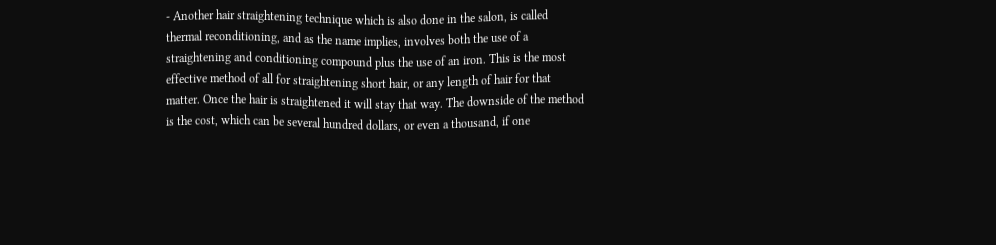- Another hair straightening technique which is also done in the salon, is called thermal reconditioning, and as the name implies, involves both the use of a straightening and conditioning compound plus the use of an iron. This is the most effective method of all for straightening short hair, or any length of hair for that matter. Once the hair is straightened it will stay that way. The downside of the method is the cost, which can be several hundred dollars, or even a thousand, if one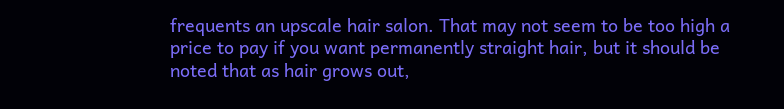frequents an upscale hair salon. That may not seem to be too high a price to pay if you want permanently straight hair, but it should be noted that as hair grows out,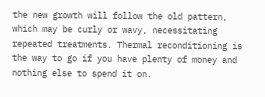the new growth will follow the old pattern, which may be curly or wavy, necessitating repeated treatments. Thermal reconditioning is the way to go if you have plenty of money and nothing else to spend it on.